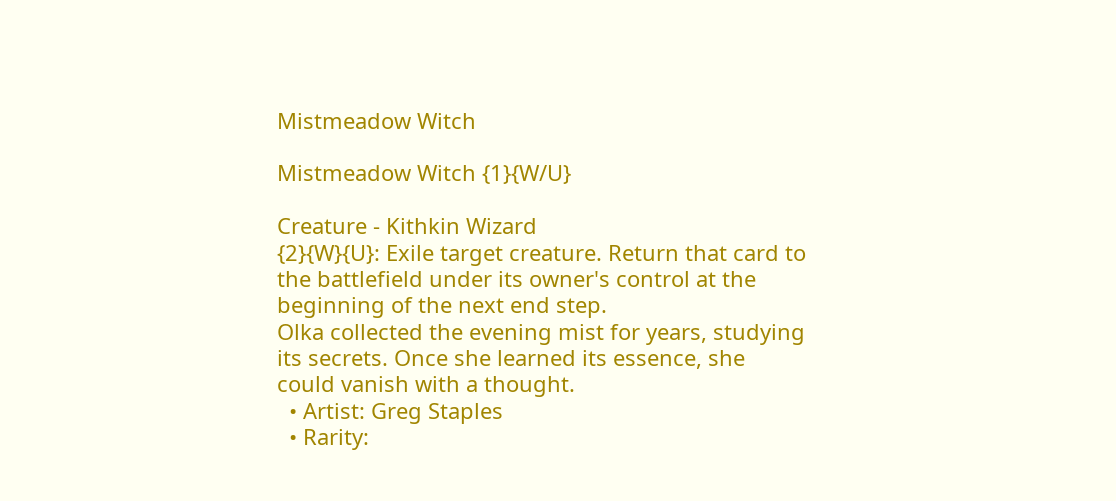Mistmeadow Witch

Mistmeadow Witch {1}{W/U}

Creature - Kithkin Wizard
{2}{W}{U}: Exile target creature. Return that card to the battlefield under its owner's control at the beginning of the next end step.
Olka collected the evening mist for years, studying its secrets. Once she learned its essence, she could vanish with a thought.
  • Artist: Greg Staples
  • Rarity: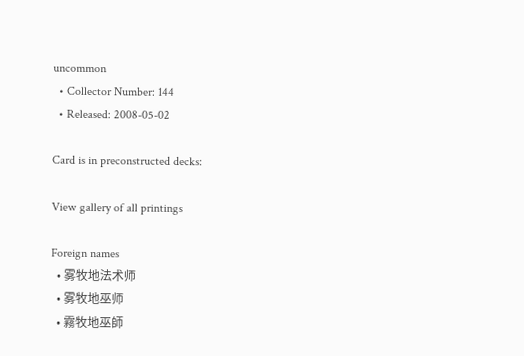uncommon
  • Collector Number: 144
  • Released: 2008-05-02

Card is in preconstructed decks:

View gallery of all printings

Foreign names
  • 雾牧地法术师
  • 雾牧地巫师
  • 霧牧地巫師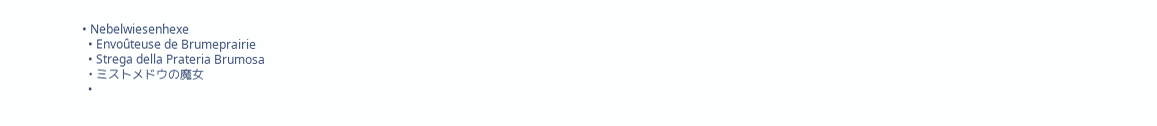• Nebelwiesenhexe
  • Envoûteuse de Brumeprairie
  • Strega della Prateria Brumosa
  • ミストメドウの魔女
  •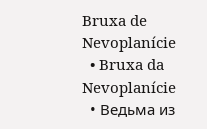Bruxa de Nevoplanície
  • Bruxa da Nevoplanície
  • Ведьма из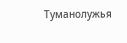Туманолужья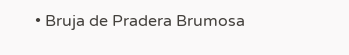• Bruja de Pradera Brumosa